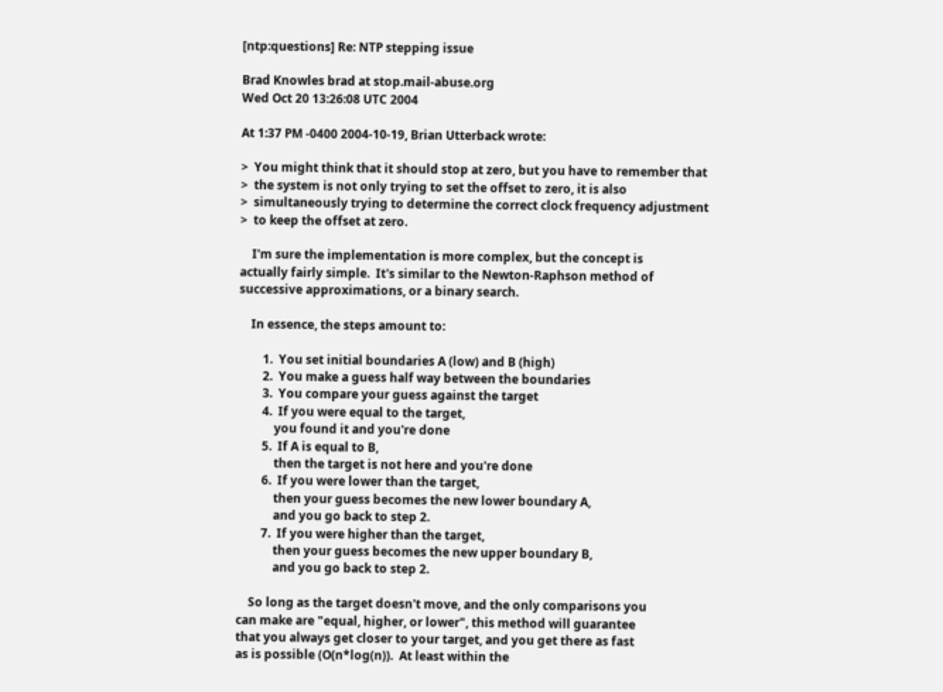[ntp:questions] Re: NTP stepping issue

Brad Knowles brad at stop.mail-abuse.org
Wed Oct 20 13:26:08 UTC 2004

At 1:37 PM -0400 2004-10-19, Brian Utterback wrote:

>  You might think that it should stop at zero, but you have to remember that
>  the system is not only trying to set the offset to zero, it is also
>  simultaneously trying to determine the correct clock frequency adjustment
>  to keep the offset at zero.

    I'm sure the implementation is more complex, but the concept is
actually fairly simple.  It's similar to the Newton-Raphson method of
successive approximations, or a binary search.

    In essence, the steps amount to:

        1.  You set initial boundaries A (low) and B (high)
        2.  You make a guess half way between the boundaries
        3.  You compare your guess against the target
        4.  If you were equal to the target,
            you found it and you're done
        5.  If A is equal to B,
            then the target is not here and you're done
        6.  If you were lower than the target,
            then your guess becomes the new lower boundary A,
            and you go back to step 2.
        7.  If you were higher than the target,
            then your guess becomes the new upper boundary B,
            and you go back to step 2.

    So long as the target doesn't move, and the only comparisons you
can make are "equal, higher, or lower", this method will guarantee
that you always get closer to your target, and you get there as fast
as is possible (O(n*log(n)).  At least within the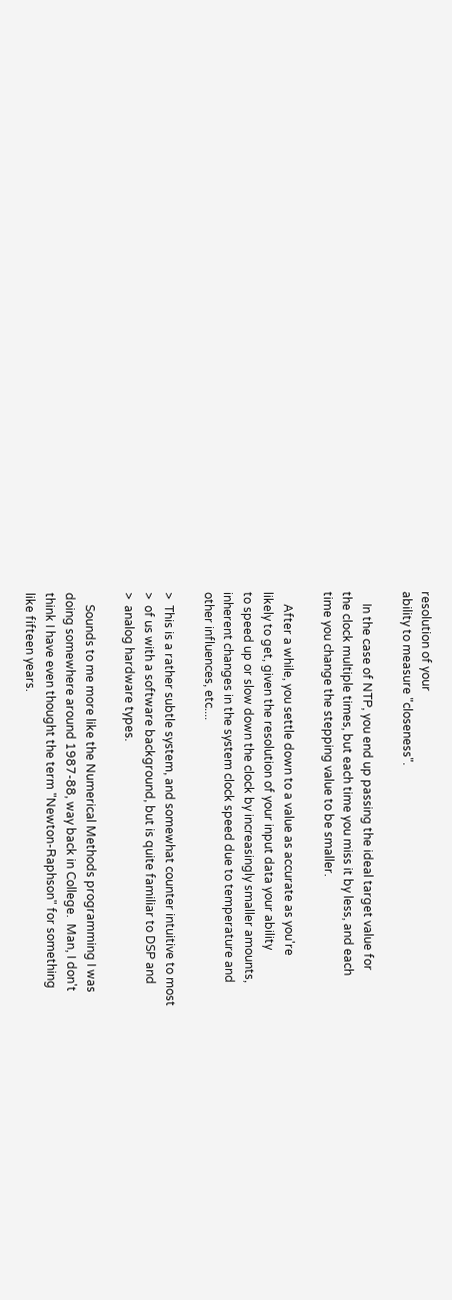resolution of your
ability to measure "closeness".

    In the case of NTP, you end up passing the ideal target value for
the clock multiple times, but each time you miss it by less, and each
time you change the stepping value to be smaller.

    After a while, you settle down to a value as accurate as you're
likely to get, given the resolution of your input data your ability
to speed up or slow down the clock by increasingly smaller amounts,
inherent changes in the system clock speed due to temperature and
other influences, etc....

>  This is a rather subtle system, and somewhat counter intuitive to most
>  of us with a software background, but is quite familiar to DSP and
>  analog hardware types.

    Sounds to me more like the Numerical Methods programming I was
doing somewhere around 1987-88, way back in College.  Man, I don't
think I have even thought the term "Newton-Raphson" for something
like fifteen years.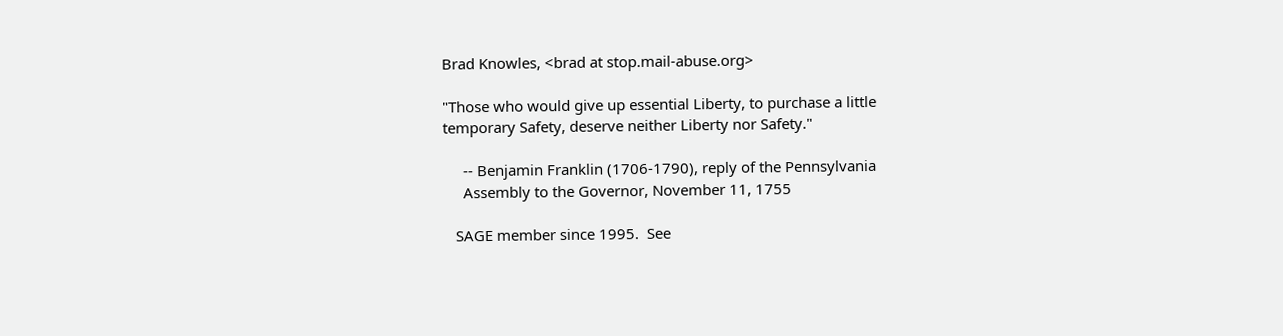Brad Knowles, <brad at stop.mail-abuse.org>

"Those who would give up essential Liberty, to purchase a little
temporary Safety, deserve neither Liberty nor Safety."

     -- Benjamin Franklin (1706-1790), reply of the Pennsylvania
     Assembly to the Governor, November 11, 1755

   SAGE member since 1995.  See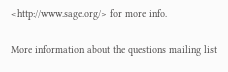<http://www.sage.org/> for more info.

More information about the questions mailing list